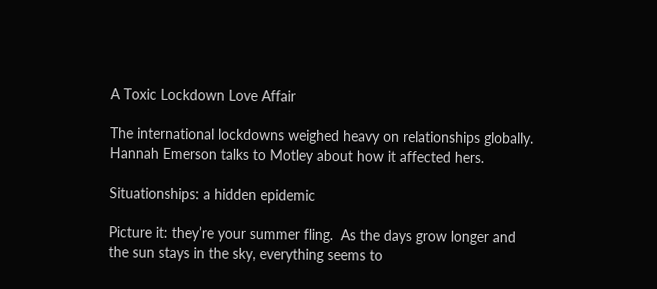A Toxic Lockdown Love Affair

The international lockdowns weighed heavy on relationships globally. Hannah Emerson talks to Motley about how it affected hers.

Situationships: a hidden epidemic

Picture it: they’re your summer fling.  As the days grow longer and the sun stays in the sky, everything seems to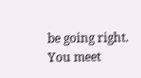be going right.  You meet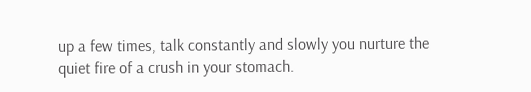up a few times, talk constantly and slowly you nurture the quiet fire of a crush in your stomach.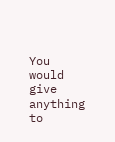You would give anything to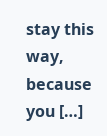stay this way, because you […]